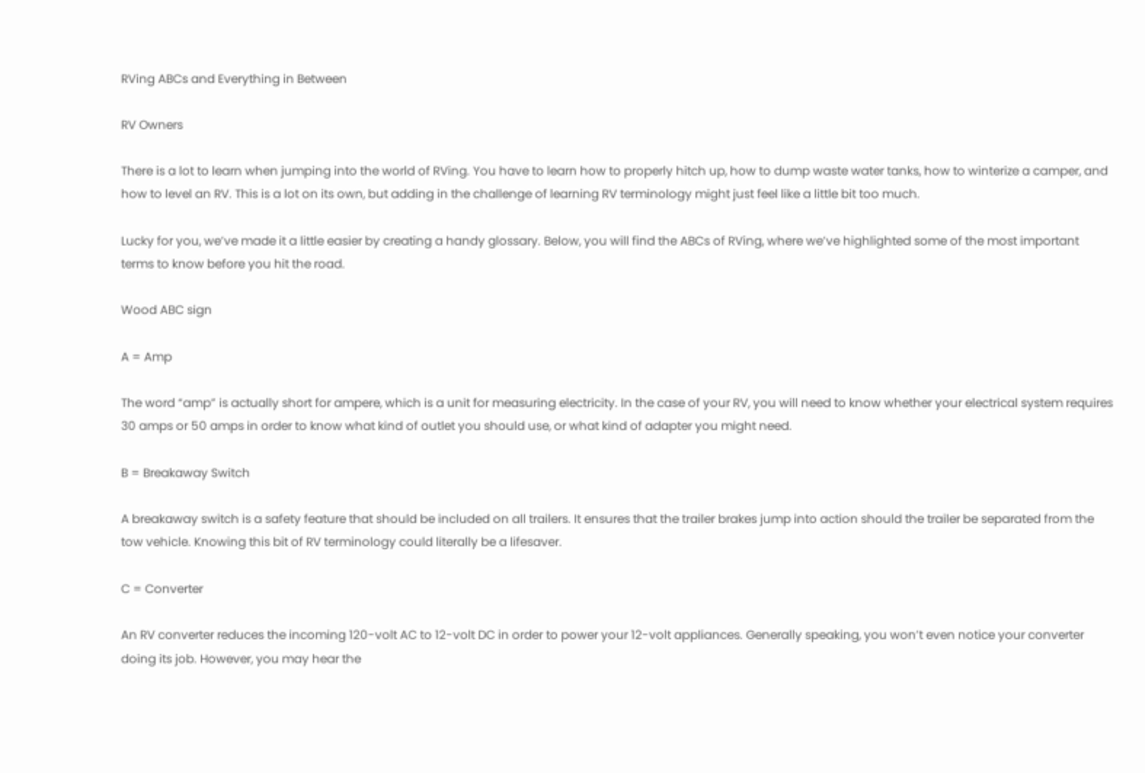RVing ABCs and Everything in Between

RV Owners

There is a lot to learn when jumping into the world of RVing. You have to learn how to properly hitch up, how to dump waste water tanks, how to winterize a camper, and how to level an RV. This is a lot on its own, but adding in the challenge of learning RV terminology might just feel like a little bit too much.

Lucky for you, we’ve made it a little easier by creating a handy glossary. Below, you will find the ABCs of RVing, where we’ve highlighted some of the most important terms to know before you hit the road.

Wood ABC sign

A = Amp

The word “amp” is actually short for ampere, which is a unit for measuring electricity. In the case of your RV, you will need to know whether your electrical system requires 30 amps or 50 amps in order to know what kind of outlet you should use, or what kind of adapter you might need.

B = Breakaway Switch

A breakaway switch is a safety feature that should be included on all trailers. It ensures that the trailer brakes jump into action should the trailer be separated from the tow vehicle. Knowing this bit of RV terminology could literally be a lifesaver.

C = Converter

An RV converter reduces the incoming 120-volt AC to 12-volt DC in order to power your 12-volt appliances. Generally speaking, you won’t even notice your converter doing its job. However, you may hear the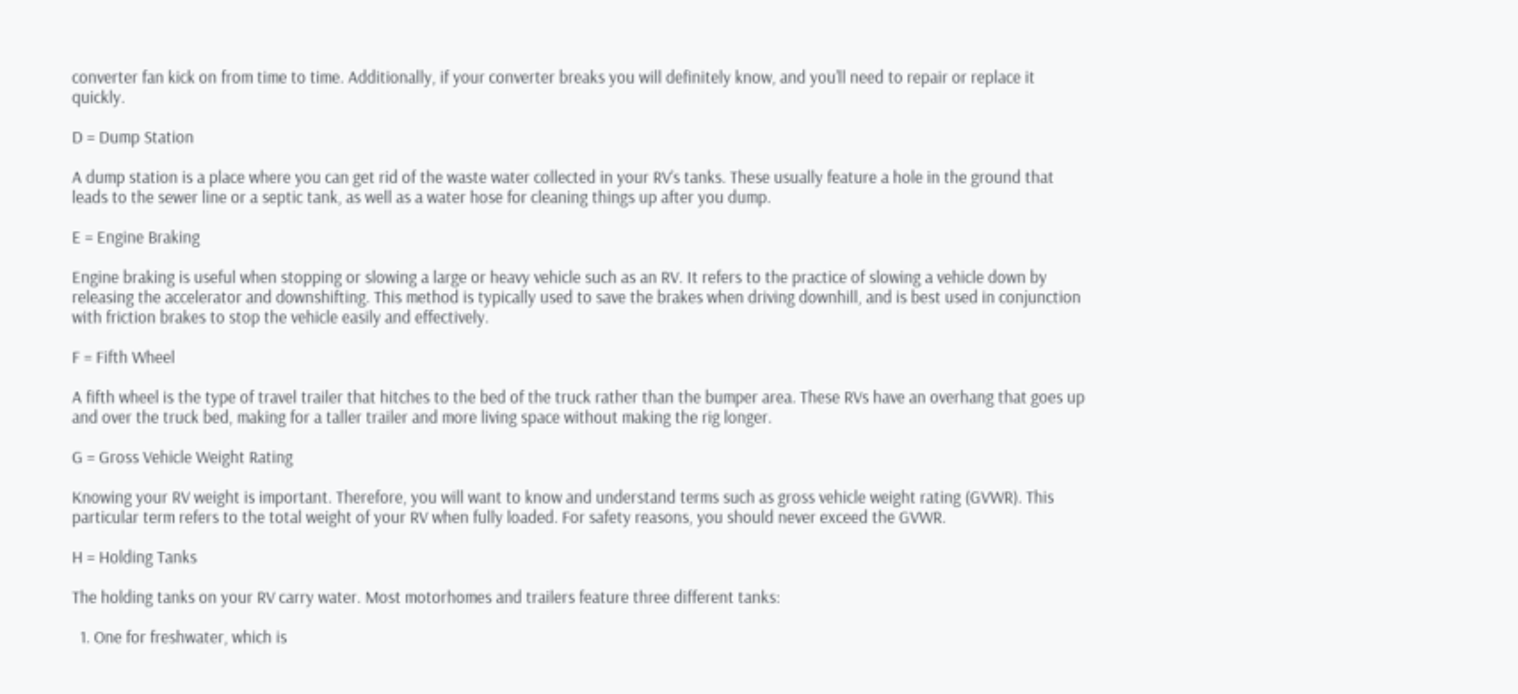converter fan kick on from time to time. Additionally, if your converter breaks you will definitely know, and you’ll need to repair or replace it quickly.

D = Dump Station

A dump station is a place where you can get rid of the waste water collected in your RV’s tanks. These usually feature a hole in the ground that leads to the sewer line or a septic tank, as well as a water hose for cleaning things up after you dump.

E = Engine Braking

Engine braking is useful when stopping or slowing a large or heavy vehicle such as an RV. It refers to the practice of slowing a vehicle down by releasing the accelerator and downshifting. This method is typically used to save the brakes when driving downhill, and is best used in conjunction with friction brakes to stop the vehicle easily and effectively.

F = Fifth Wheel

A fifth wheel is the type of travel trailer that hitches to the bed of the truck rather than the bumper area. These RVs have an overhang that goes up and over the truck bed, making for a taller trailer and more living space without making the rig longer.

G = Gross Vehicle Weight Rating

Knowing your RV weight is important. Therefore, you will want to know and understand terms such as gross vehicle weight rating (GVWR). This particular term refers to the total weight of your RV when fully loaded. For safety reasons, you should never exceed the GVWR.

H = Holding Tanks

The holding tanks on your RV carry water. Most motorhomes and trailers feature three different tanks:

  1. One for freshwater, which is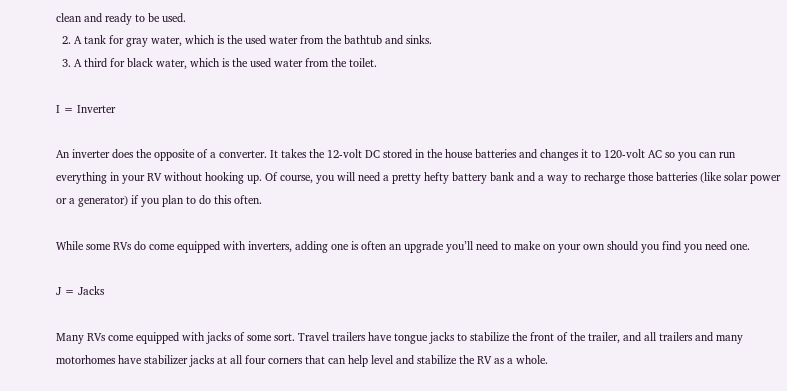clean and ready to be used.
  2. A tank for gray water, which is the used water from the bathtub and sinks.
  3. A third for black water, which is the used water from the toilet.

I = Inverter

An inverter does the opposite of a converter. It takes the 12-volt DC stored in the house batteries and changes it to 120-volt AC so you can run everything in your RV without hooking up. Of course, you will need a pretty hefty battery bank and a way to recharge those batteries (like solar power or a generator) if you plan to do this often.

While some RVs do come equipped with inverters, adding one is often an upgrade you’ll need to make on your own should you find you need one.

J = Jacks

Many RVs come equipped with jacks of some sort. Travel trailers have tongue jacks to stabilize the front of the trailer, and all trailers and many motorhomes have stabilizer jacks at all four corners that can help level and stabilize the RV as a whole.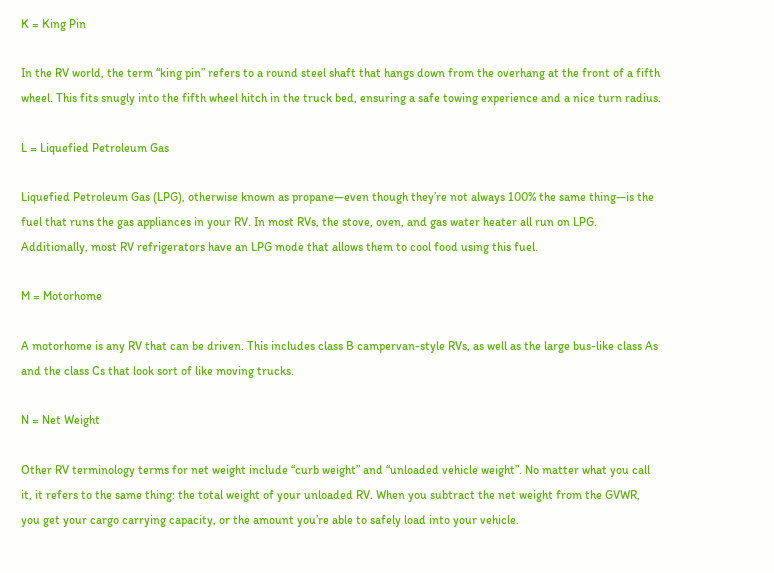K = King Pin

In the RV world, the term “king pin” refers to a round steel shaft that hangs down from the overhang at the front of a fifth wheel. This fits snugly into the fifth wheel hitch in the truck bed, ensuring a safe towing experience and a nice turn radius.

L = Liquefied Petroleum Gas

Liquefied Petroleum Gas (LPG), otherwise known as propane—even though they’re not always 100% the same thing—is the fuel that runs the gas appliances in your RV. In most RVs, the stove, oven, and gas water heater all run on LPG. Additionally, most RV refrigerators have an LPG mode that allows them to cool food using this fuel.

M = Motorhome

A motorhome is any RV that can be driven. This includes class B campervan-style RVs, as well as the large bus-like class As and the class Cs that look sort of like moving trucks.

N = Net Weight

Other RV terminology terms for net weight include “curb weight” and “unloaded vehicle weight”. No matter what you call it, it refers to the same thing: the total weight of your unloaded RV. When you subtract the net weight from the GVWR, you get your cargo carrying capacity, or the amount you’re able to safely load into your vehicle.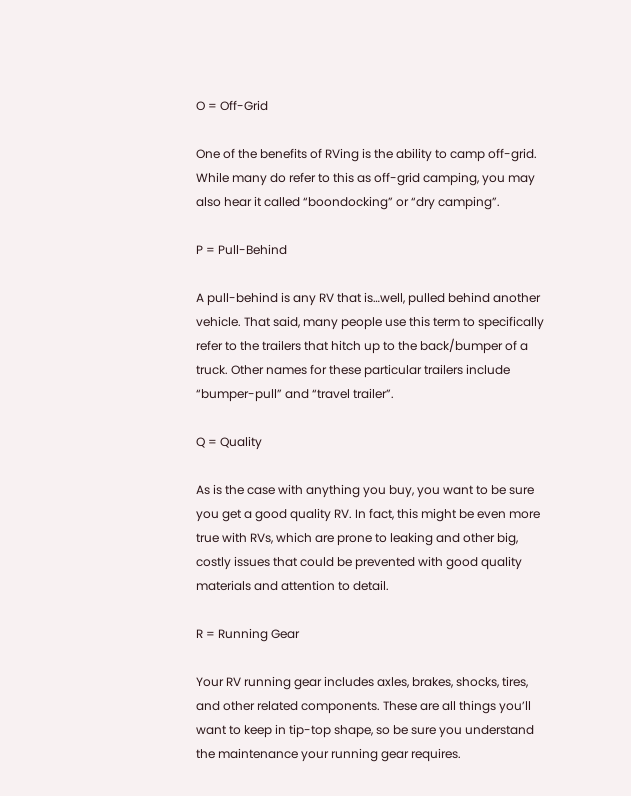O = Off-Grid

One of the benefits of RVing is the ability to camp off-grid. While many do refer to this as off-grid camping, you may also hear it called “boondocking” or “dry camping”.

P = Pull-Behind

A pull-behind is any RV that is…well, pulled behind another vehicle. That said, many people use this term to specifically refer to the trailers that hitch up to the back/bumper of a truck. Other names for these particular trailers include “bumper-pull” and “travel trailer”.

Q = Quality

As is the case with anything you buy, you want to be sure you get a good quality RV. In fact, this might be even more true with RVs, which are prone to leaking and other big, costly issues that could be prevented with good quality materials and attention to detail.

R = Running Gear

Your RV running gear includes axles, brakes, shocks, tires, and other related components. These are all things you’ll want to keep in tip-top shape, so be sure you understand the maintenance your running gear requires.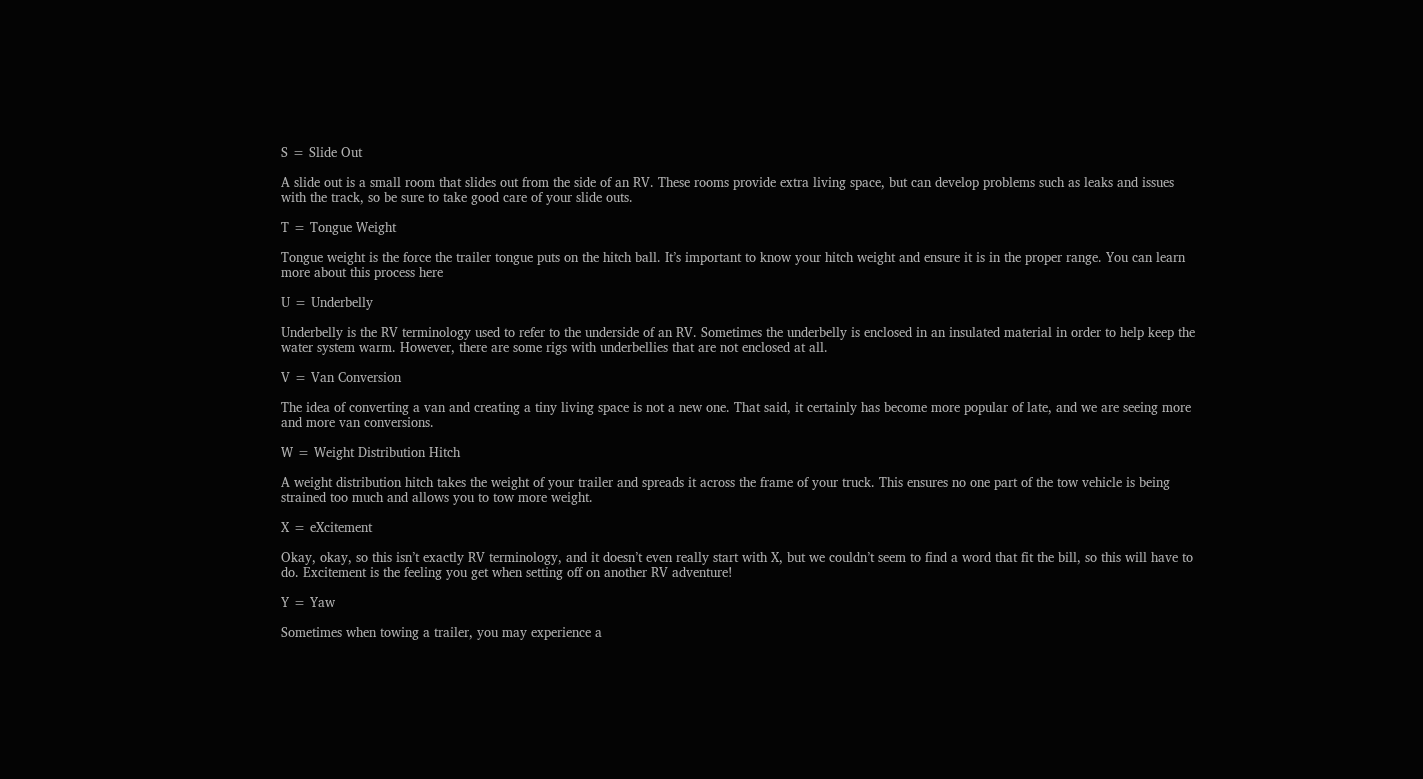S = Slide Out

A slide out is a small room that slides out from the side of an RV. These rooms provide extra living space, but can develop problems such as leaks and issues with the track, so be sure to take good care of your slide outs.

T = Tongue Weight

Tongue weight is the force the trailer tongue puts on the hitch ball. It’s important to know your hitch weight and ensure it is in the proper range. You can learn more about this process here

U = Underbelly

Underbelly is the RV terminology used to refer to the underside of an RV. Sometimes the underbelly is enclosed in an insulated material in order to help keep the water system warm. However, there are some rigs with underbellies that are not enclosed at all.

V = Van Conversion

The idea of converting a van and creating a tiny living space is not a new one. That said, it certainly has become more popular of late, and we are seeing more and more van conversions.

W = Weight Distribution Hitch

A weight distribution hitch takes the weight of your trailer and spreads it across the frame of your truck. This ensures no one part of the tow vehicle is being strained too much and allows you to tow more weight.

X = eXcitement

Okay, okay, so this isn’t exactly RV terminology, and it doesn’t even really start with X, but we couldn’t seem to find a word that fit the bill, so this will have to do. Excitement is the feeling you get when setting off on another RV adventure!

Y = Yaw

Sometimes when towing a trailer, you may experience a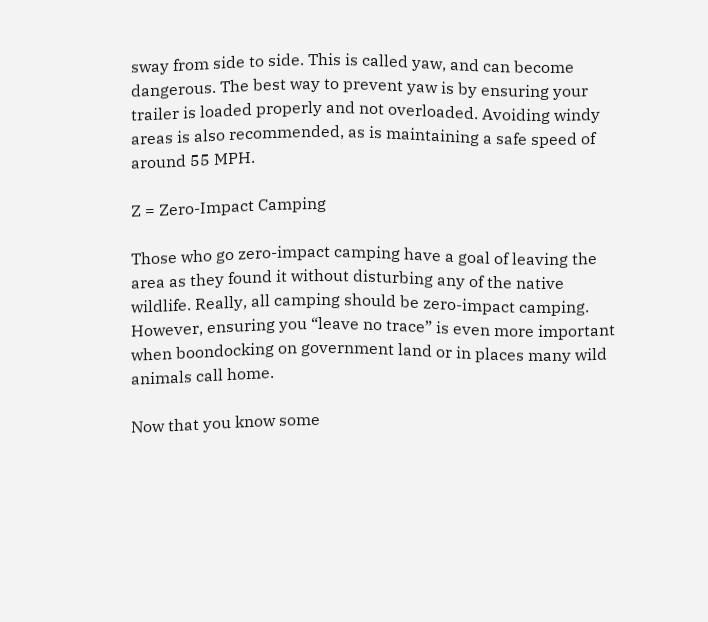sway from side to side. This is called yaw, and can become dangerous. The best way to prevent yaw is by ensuring your trailer is loaded properly and not overloaded. Avoiding windy areas is also recommended, as is maintaining a safe speed of around 55 MPH.

Z = Zero-Impact Camping

Those who go zero-impact camping have a goal of leaving the area as they found it without disturbing any of the native wildlife. Really, all camping should be zero-impact camping. However, ensuring you “leave no trace” is even more important when boondocking on government land or in places many wild animals call home.

Now that you know some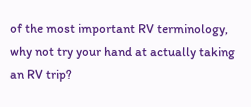of the most important RV terminology, why not try your hand at actually taking an RV trip?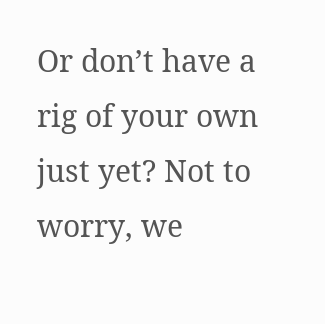Or don’t have a rig of your own just yet? Not to worry, we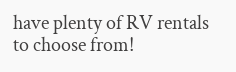have plenty of RV rentals to choose from!